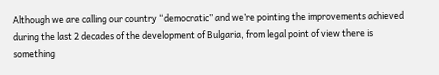Although we are calling our country “democratic” and we’re pointing the improvements achieved during the last 2 decades of the development of Bulgaria, from legal point of view there is something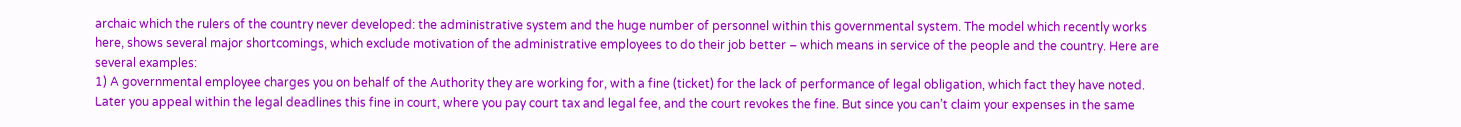archaic which the rulers of the country never developed: the administrative system and the huge number of personnel within this governmental system. The model which recently works here, shows several major shortcomings, which exclude motivation of the administrative employees to do their job better – which means in service of the people and the country. Here are several examples:
1) A governmental employee charges you on behalf of the Authority they are working for, with a fine (ticket) for the lack of performance of legal obligation, which fact they have noted. Later you appeal within the legal deadlines this fine in court, where you pay court tax and legal fee, and the court revokes the fine. But since you can’t claim your expenses in the same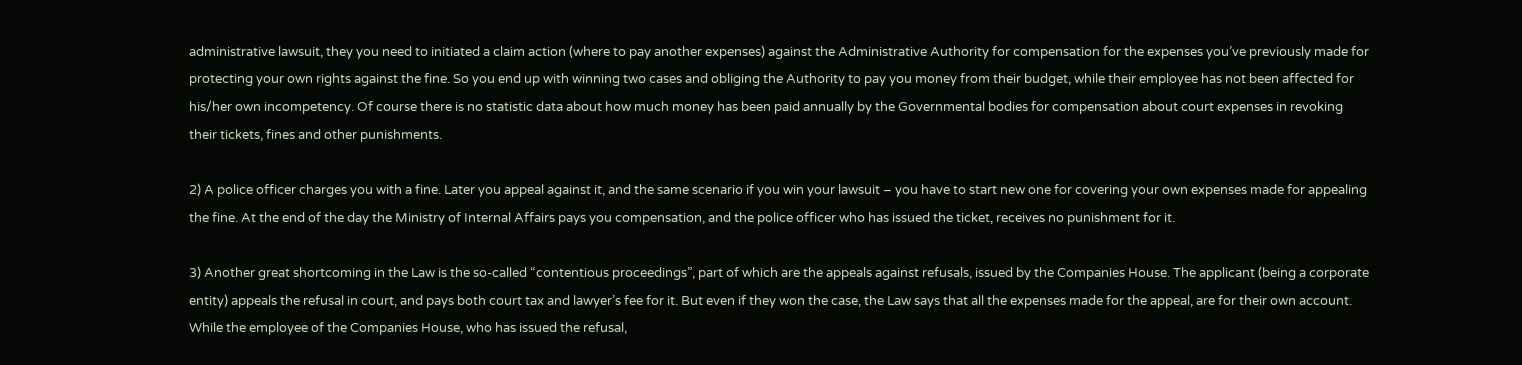administrative lawsuit, they you need to initiated a claim action (where to pay another expenses) against the Administrative Authority for compensation for the expenses you’ve previously made for protecting your own rights against the fine. So you end up with winning two cases and obliging the Authority to pay you money from their budget, while their employee has not been affected for his/her own incompetency. Of course there is no statistic data about how much money has been paid annually by the Governmental bodies for compensation about court expenses in revoking their tickets, fines and other punishments.

2) A police officer charges you with a fine. Later you appeal against it, and the same scenario if you win your lawsuit – you have to start new one for covering your own expenses made for appealing the fine. At the end of the day the Ministry of Internal Affairs pays you compensation, and the police officer who has issued the ticket, receives no punishment for it.

3) Another great shortcoming in the Law is the so-called “contentious proceedings”, part of which are the appeals against refusals, issued by the Companies House. The applicant (being a corporate entity) appeals the refusal in court, and pays both court tax and lawyer’s fee for it. But even if they won the case, the Law says that all the expenses made for the appeal, are for their own account. While the employee of the Companies House, who has issued the refusal,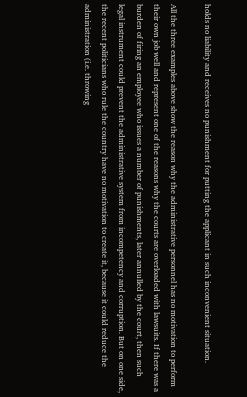holds no liability and receives no punishment for putting the applicant in such inconvenient situation.

All the three examples above show the reason why the administrative personnel has no motivation to perform their own job well and represent one of the reasons why the courts are overloaded with lawsuits. If there was a burden of firing an employee who issues a number of punishments, later annulled by the court, then such legal instrument could prevent the administrative system from incompetency and corruption. But on one side, the recent politicians who rule the country have no motivation to create it, because it could reduce the administration (i.e. throwing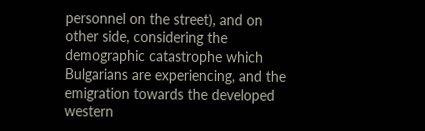personnel on the street), and on other side, considering the demographic catastrophe which Bulgarians are experiencing, and the emigration towards the developed western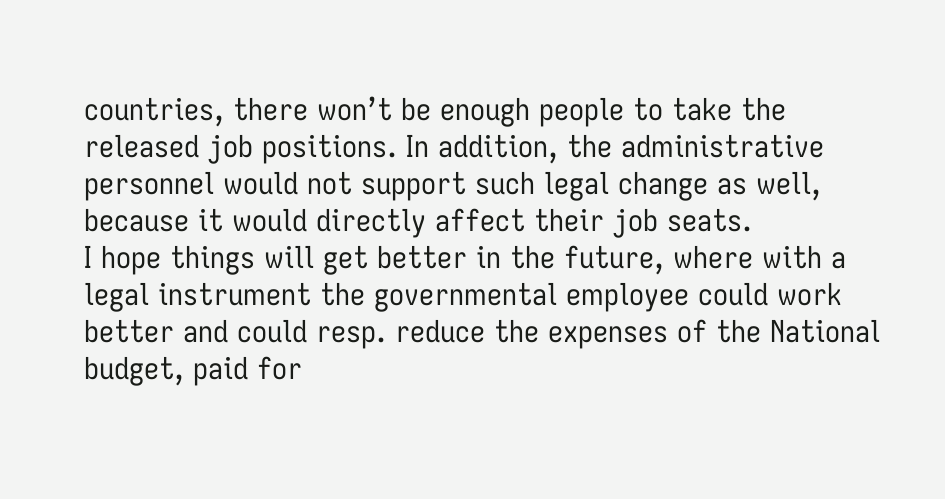countries, there won’t be enough people to take the released job positions. In addition, the administrative personnel would not support such legal change as well, because it would directly affect their job seats.
I hope things will get better in the future, where with a legal instrument the governmental employee could work better and could resp. reduce the expenses of the National budget, paid for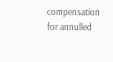compensation for annulled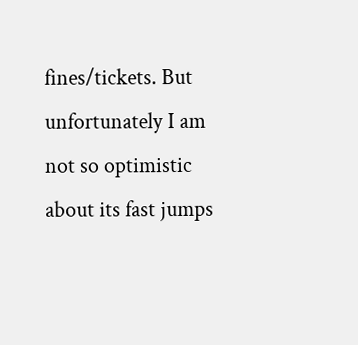fines/tickets. But unfortunately I am not so optimistic about its fast jumps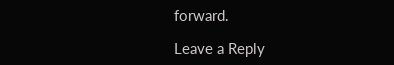forward.

Leave a Reply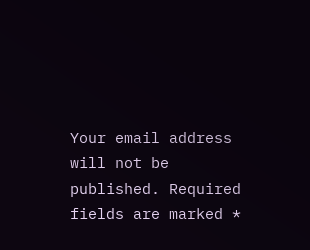Your email address will not be published. Required fields are marked *